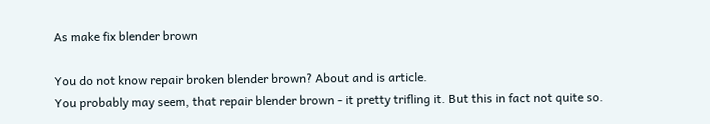As make fix blender brown

You do not know repair broken blender brown? About and is article.
You probably may seem, that repair blender brown - it pretty trifling it. But this in fact not quite so.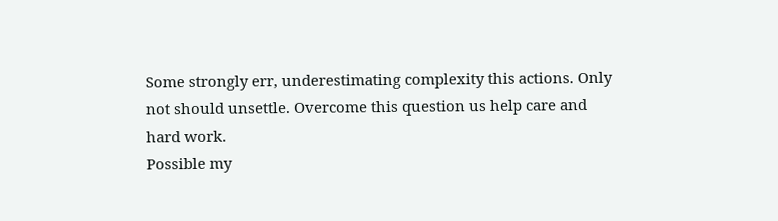Some strongly err, underestimating complexity this actions. Only not should unsettle. Overcome this question us help care and hard work.
Possible my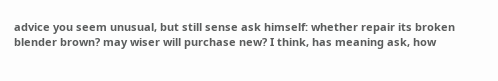advice you seem unusual, but still sense ask himself: whether repair its broken blender brown? may wiser will purchase new? I think, has meaning ask, how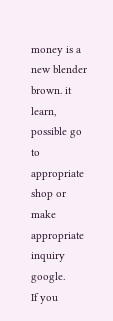money is a new blender brown. it learn, possible go to appropriate shop or make appropriate inquiry google.
If you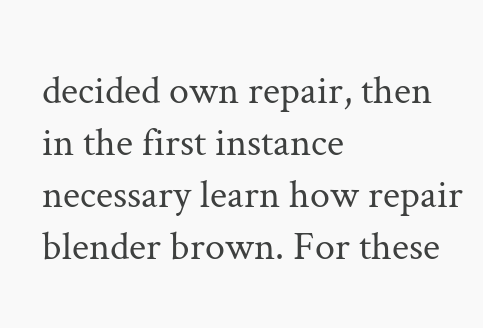decided own repair, then in the first instance necessary learn how repair blender brown. For these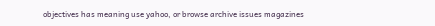objectives has meaning use yahoo, or browse archive issues magazines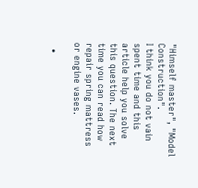"Himself master", "Model Construction".
I think you do not vain spent time and this article help you solve this question. The next time you can read how repair spring mattress or engine vases.

  •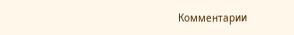Комментарии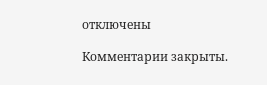отключены

Комментарии закрыты.